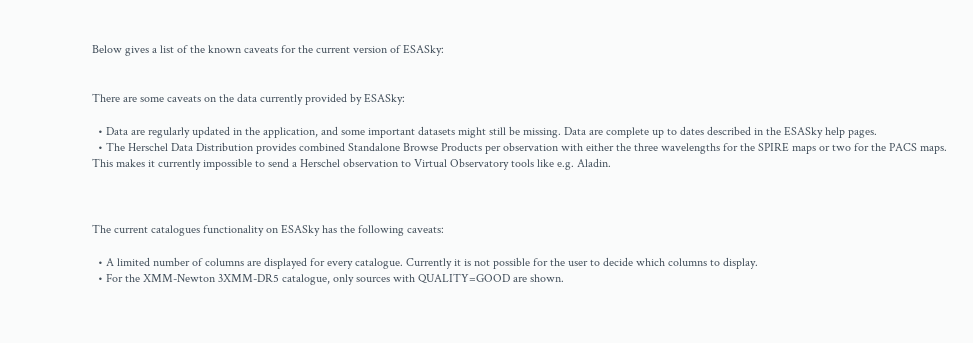Below gives a list of the known caveats for the current version of ESASky:


There are some caveats on the data currently provided by ESASky:

  • Data are regularly updated in the application, and some important datasets might still be missing. Data are complete up to dates described in the ESASky help pages.
  • The Herschel Data Distribution provides combined Standalone Browse Products per observation with either the three wavelengths for the SPIRE maps or two for the PACS maps. This makes it currently impossible to send a Herschel observation to Virtual Observatory tools like e.g. Aladin.



The current catalogues functionality on ESASky has the following caveats:

  • A limited number of columns are displayed for every catalogue. Currently it is not possible for the user to decide which columns to display.
  • For the XMM-Newton 3XMM-DR5 catalogue, only sources with QUALITY=GOOD are shown.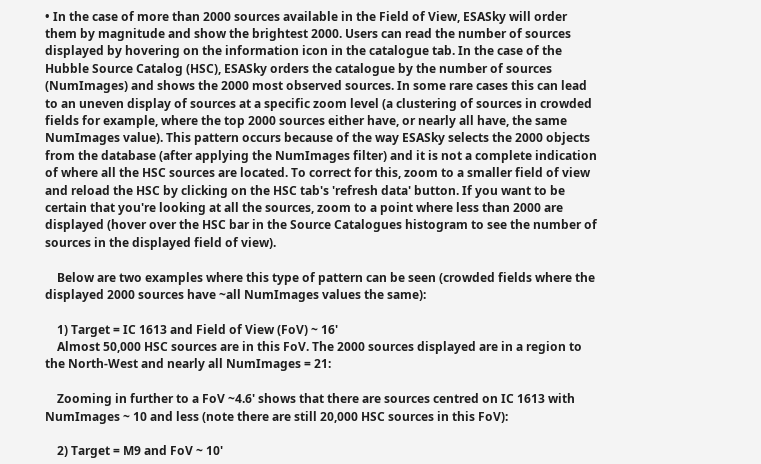• In the case of more than 2000 sources available in the Field of View, ESASky will order them by magnitude and show the brightest 2000. Users can read the number of sources displayed by hovering on the information icon in the catalogue tab. In the case of the Hubble Source Catalog (HSC), ESASky orders the catalogue by the number of sources (NumImages) and shows the 2000 most observed sources. In some rare cases this can lead to an uneven display of sources at a specific zoom level (a clustering of sources in crowded fields for example, where the top 2000 sources either have, or nearly all have, the same NumImages value). This pattern occurs because of the way ESASky selects the 2000 objects from the database (after applying the NumImages filter) and it is not a complete indication of where all the HSC sources are located. To correct for this, zoom to a smaller field of view and reload the HSC by clicking on the HSC tab's 'refresh data' button. If you want to be certain that you're looking at all the sources, zoom to a point where less than 2000 are displayed (hover over the HSC bar in the Source Catalogues histogram to see the number of sources in the displayed field of view).

    Below are two examples where this type of pattern can be seen (crowded fields where the displayed 2000 sources have ~all NumImages values the same):

    1) Target = IC 1613 and Field of View (FoV) ~ 16'
    Almost 50,000 HSC sources are in this FoV. The 2000 sources displayed are in a region to the North-West and nearly all NumImages = 21:

    Zooming in further to a FoV ~4.6' shows that there are sources centred on IC 1613 with NumImages ~ 10 and less (note there are still 20,000 HSC sources in this FoV):

    2) Target = M9 and FoV ~ 10'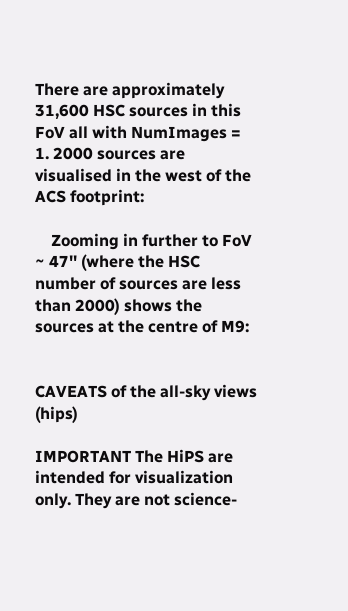There are approximately 31,600 HSC sources in this FoV all with NumImages = 1. 2000 sources are visualised in the west of the ACS footprint:

    Zooming in further to FoV ~ 47'' (where the HSC number of sources are less than 2000) shows the sources at the centre of M9:


CAVEATS of the all-sky views (hips)

IMPORTANT The HiPS are intended for visualization only. They are not science-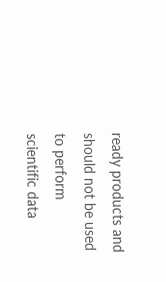ready products and should not be used to perform scientific data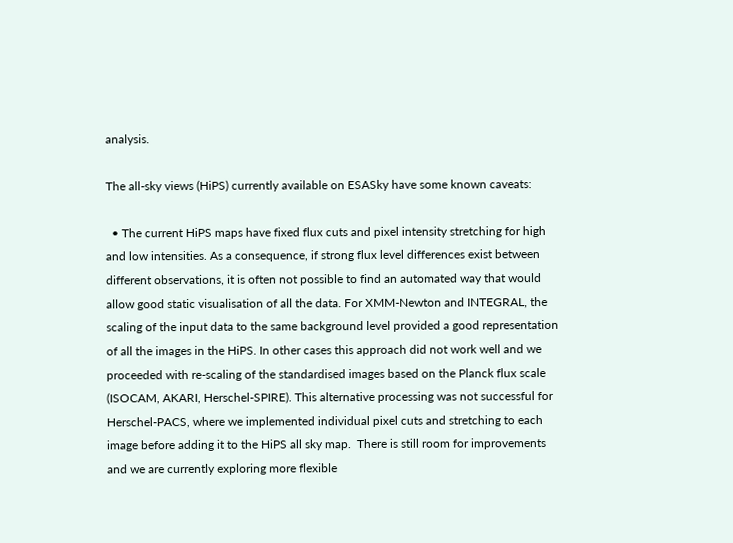analysis.

The all-sky views (HiPS) currently available on ESASky have some known caveats:

  • The current HiPS maps have fixed flux cuts and pixel intensity stretching for high and low intensities. As a consequence, if strong flux level differences exist between different observations, it is often not possible to find an automated way that would allow good static visualisation of all the data. For XMM-Newton and INTEGRAL, the scaling of the input data to the same background level provided a good representation of all the images in the HiPS. In other cases this approach did not work well and we proceeded with re-scaling of the standardised images based on the Planck flux scale (ISOCAM, AKARI, Herschel-SPIRE). This alternative processing was not successful for Herschel-PACS, where we implemented individual pixel cuts and stretching to each image before adding it to the HiPS all sky map.  There is still room for improvements and we are currently exploring more flexible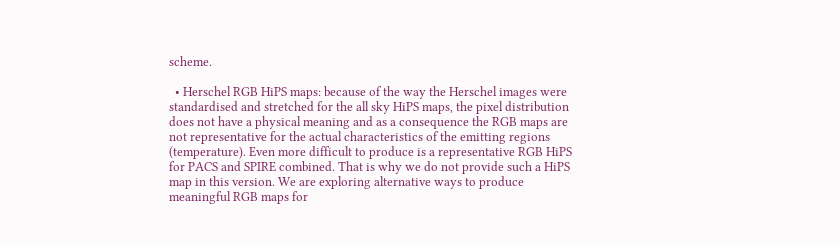scheme.

  • Herschel RGB HiPS maps: because of the way the Herschel images were standardised and stretched for the all sky HiPS maps, the pixel distribution does not have a physical meaning and as a consequence the RGB maps are not representative for the actual characteristics of the emitting regions (temperature). Even more difficult to produce is a representative RGB HiPS for PACS and SPIRE combined. That is why we do not provide such a HiPS map in this version. We are exploring alternative ways to produce meaningful RGB maps for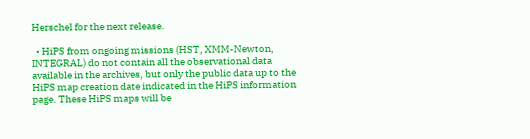Herschel for the next release.

  • HiPS from ongoing missions (HST, XMM-Newton, INTEGRAL) do not contain all the observational data available in the archives, but only the public data up to the HiPS map creation date indicated in the HiPS information page. These HiPS maps will be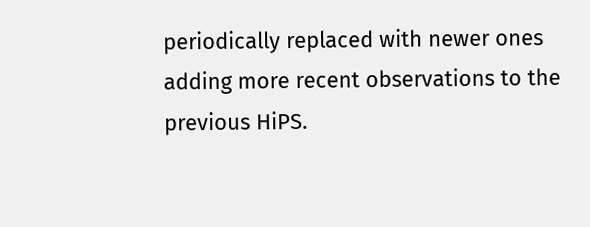periodically replaced with newer ones adding more recent observations to the previous HiPS.